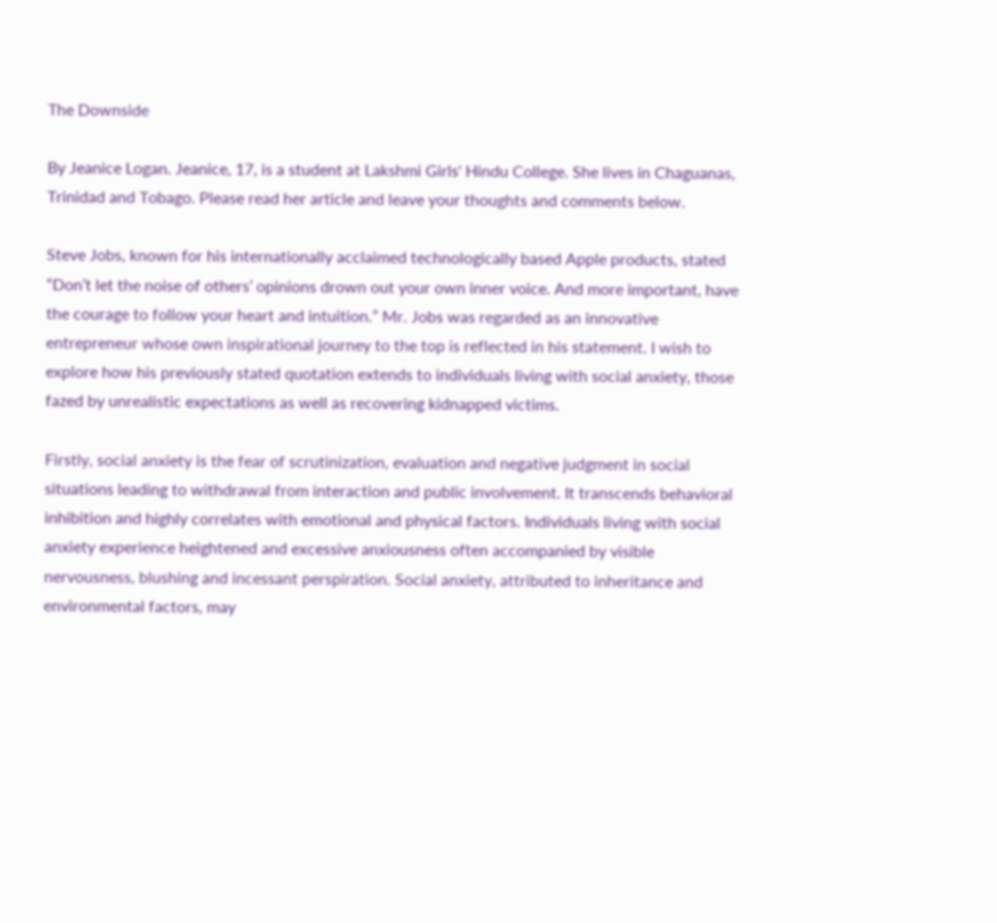The Downside

By Jeanice Logan. Jeanice, 17, is a student at Lakshmi Girls' Hindu College. She lives in Chaguanas, Trinidad and Tobago. Please read her article and leave your thoughts and comments below.

Steve Jobs, known for his internationally acclaimed technologically based Apple products, stated “Don’t let the noise of others’ opinions drown out your own inner voice. And more important, have the courage to follow your heart and intuition.” Mr. Jobs was regarded as an innovative entrepreneur whose own inspirational journey to the top is reflected in his statement. I wish to explore how his previously stated quotation extends to individuals living with social anxiety, those fazed by unrealistic expectations as well as recovering kidnapped victims.

Firstly, social anxiety is the fear of scrutinization, evaluation and negative judgment in social situations leading to withdrawal from interaction and public involvement. It transcends behavioral inhibition and highly correlates with emotional and physical factors. Individuals living with social anxiety experience heightened and excessive anxiousness often accompanied by visible nervousness, blushing and incessant perspiration. Social anxiety, attributed to inheritance and environmental factors, may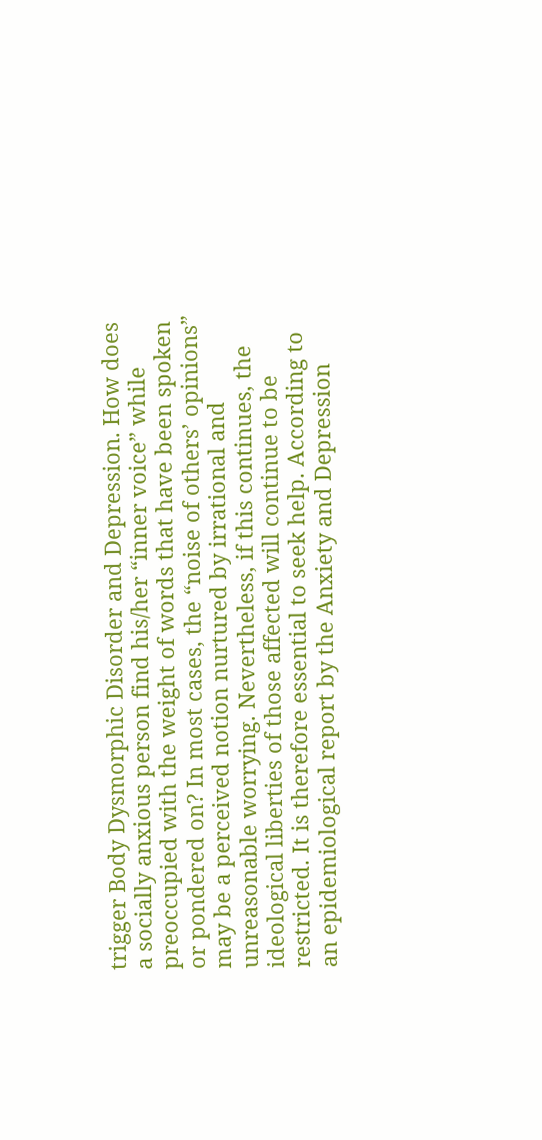trigger Body Dysmorphic Disorder and Depression. How does a socially anxious person find his/her “inner voice” while preoccupied with the weight of words that have been spoken or pondered on? In most cases, the “noise of others’ opinions” may be a perceived notion nurtured by irrational and unreasonable worrying. Nevertheless, if this continues, the ideological liberties of those affected will continue to be restricted. It is therefore essential to seek help. According to an epidemiological report by the Anxiety and Depression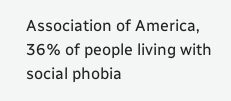Association of America, 36% of people living with social phobia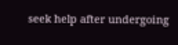seek help after undergoing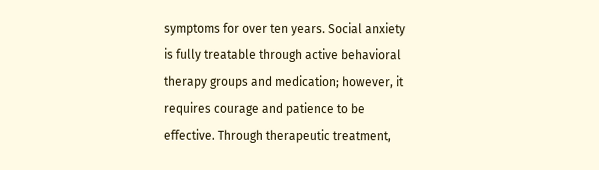symptoms for over ten years. Social anxiety is fully treatable through active behavioral therapy groups and medication; however, it requires courage and patience to be effective. Through therapeutic treatment,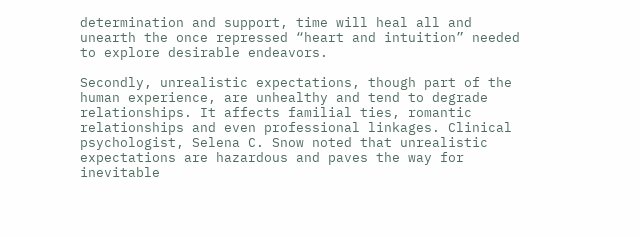determination and support, time will heal all and unearth the once repressed “heart and intuition” needed to explore desirable endeavors.

Secondly, unrealistic expectations, though part of the human experience, are unhealthy and tend to degrade relationships. It affects familial ties, romantic relationships and even professional linkages. Clinical psychologist, Selena C. Snow noted that unrealistic expectations are hazardous and paves the way for inevitable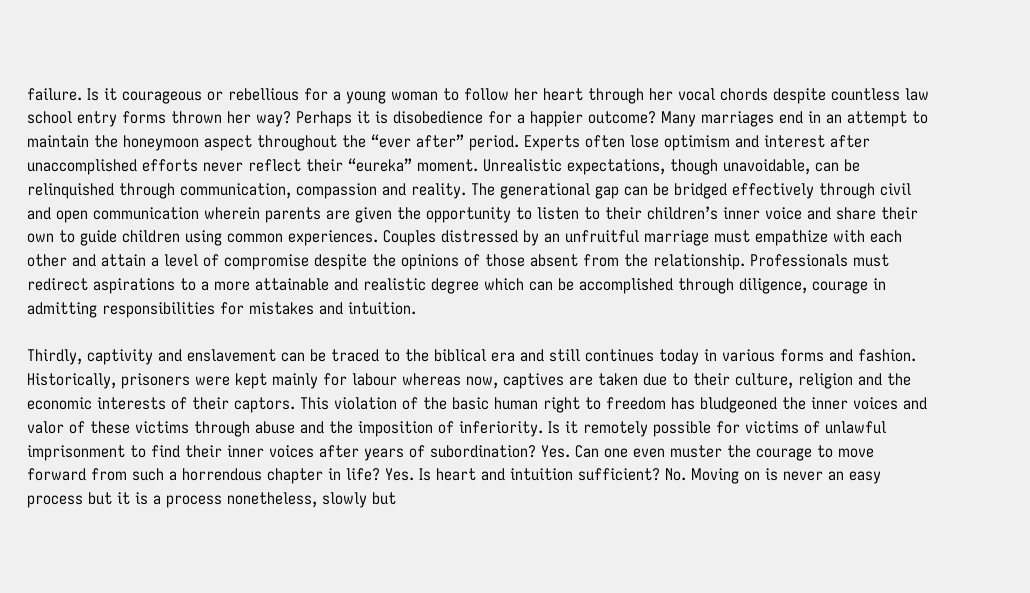failure. Is it courageous or rebellious for a young woman to follow her heart through her vocal chords despite countless law school entry forms thrown her way? Perhaps it is disobedience for a happier outcome? Many marriages end in an attempt to maintain the honeymoon aspect throughout the “ever after” period. Experts often lose optimism and interest after unaccomplished efforts never reflect their “eureka” moment. Unrealistic expectations, though unavoidable, can be relinquished through communication, compassion and reality. The generational gap can be bridged effectively through civil and open communication wherein parents are given the opportunity to listen to their children’s inner voice and share their own to guide children using common experiences. Couples distressed by an unfruitful marriage must empathize with each other and attain a level of compromise despite the opinions of those absent from the relationship. Professionals must redirect aspirations to a more attainable and realistic degree which can be accomplished through diligence, courage in admitting responsibilities for mistakes and intuition.

Thirdly, captivity and enslavement can be traced to the biblical era and still continues today in various forms and fashion. Historically, prisoners were kept mainly for labour whereas now, captives are taken due to their culture, religion and the economic interests of their captors. This violation of the basic human right to freedom has bludgeoned the inner voices and valor of these victims through abuse and the imposition of inferiority. Is it remotely possible for victims of unlawful imprisonment to find their inner voices after years of subordination? Yes. Can one even muster the courage to move forward from such a horrendous chapter in life? Yes. Is heart and intuition sufficient? No. Moving on is never an easy process but it is a process nonetheless, slowly but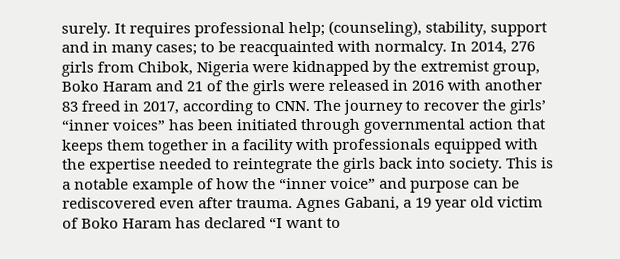surely. It requires professional help; (counseling), stability, support and in many cases; to be reacquainted with normalcy. In 2014, 276 girls from Chibok, Nigeria were kidnapped by the extremist group, Boko Haram and 21 of the girls were released in 2016 with another 83 freed in 2017, according to CNN. The journey to recover the girls’ “inner voices” has been initiated through governmental action that keeps them together in a facility with professionals equipped with the expertise needed to reintegrate the girls back into society. This is a notable example of how the “inner voice” and purpose can be rediscovered even after trauma. Agnes Gabani, a 19 year old victim of Boko Haram has declared “I want to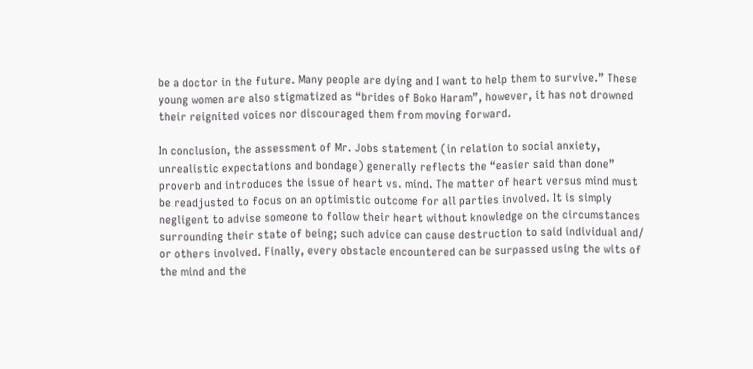be a doctor in the future. Many people are dying and I want to help them to survive.” These young women are also stigmatized as “brides of Boko Haram”, however, it has not drowned their reignited voices nor discouraged them from moving forward.

In conclusion, the assessment of Mr. Jobs statement (in relation to social anxiety, unrealistic expectations and bondage) generally reflects the “easier said than done” proverb and introduces the issue of heart vs. mind. The matter of heart versus mind must be readjusted to focus on an optimistic outcome for all parties involved. It is simply negligent to advise someone to follow their heart without knowledge on the circumstances surrounding their state of being; such advice can cause destruction to said individual and/ or others involved. Finally, every obstacle encountered can be surpassed using the wits of the mind and the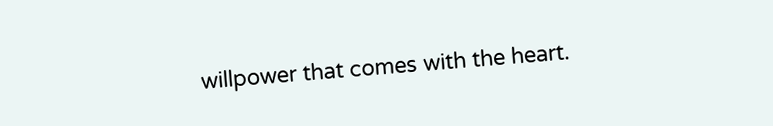willpower that comes with the heart.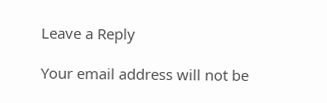Leave a Reply

Your email address will not be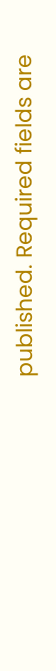published. Required fields are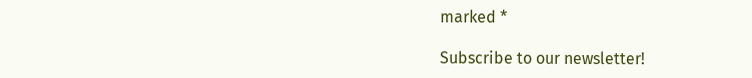marked *

Subscribe to our newsletter!